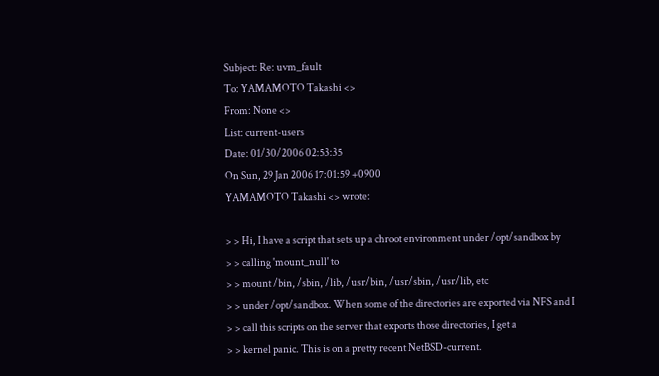Subject: Re: uvm_fault
To: YAMAMOTO Takashi <>
From: None <>
List: current-users
Date: 01/30/2006 02:53:35
On Sun, 29 Jan 2006 17:01:59 +0900
YAMAMOTO Takashi <> wrote:

> > Hi, I have a script that sets up a chroot environment under /opt/sandbox by
> > calling 'mount_null' to
> > mount /bin, /sbin, /lib, /usr/bin, /usr/sbin, /usr/lib, etc
> > under /opt/sandbox. When some of the directories are exported via NFS and I
> > call this scripts on the server that exports those directories, I get a
> > kernel panic. This is on a pretty recent NetBSD-current.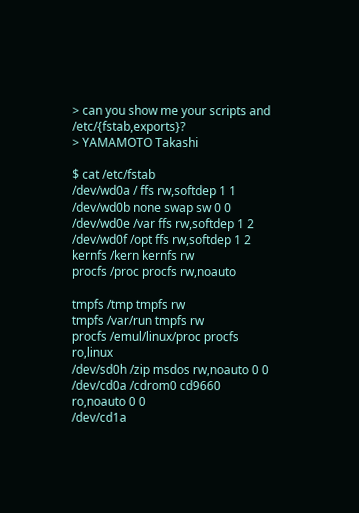> can you show me your scripts and /etc/{fstab,exports}?
> YAMAMOTO Takashi

$ cat /etc/fstab
/dev/wd0a / ffs rw,softdep 1 1
/dev/wd0b none swap sw 0 0
/dev/wd0e /var ffs rw,softdep 1 2
/dev/wd0f /opt ffs rw,softdep 1 2
kernfs /kern kernfs rw
procfs /proc procfs rw,noauto

tmpfs /tmp tmpfs rw
tmpfs /var/run tmpfs rw
procfs /emul/linux/proc procfs ro,linux
/dev/sd0h /zip msdos rw,noauto 0 0
/dev/cd0a /cdrom0 cd9660 ro,noauto 0 0
/dev/cd1a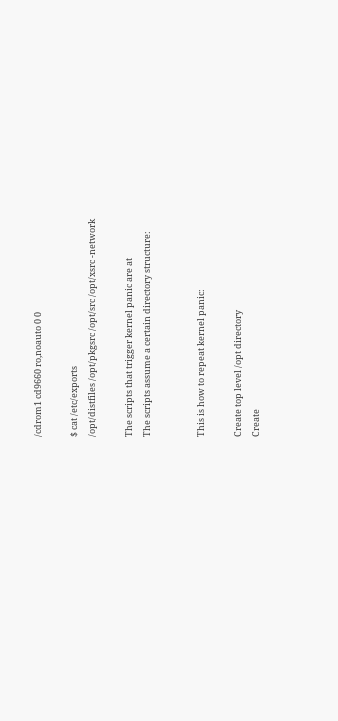/cdrom1 cd9660 ro,noauto 0 0

$ cat /etc/exports
/opt/distfiles /opt/pkgsrc /opt/src /opt/xsrc -network

The scripts that trigger kernel panic are at
The scripts assume a certain directory structure:


This is how to repeat kernel panic:

Create top level /opt directory
Create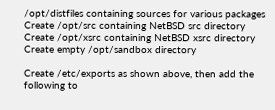/opt/distfiles containing sources for various packages
Create /opt/src containing NetBSD src directory
Create /opt/xsrc containing NetBSD xsrc directory
Create empty /opt/sandbox directory

Create /etc/exports as shown above, then add the following to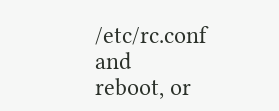/etc/rc.conf and
reboot, or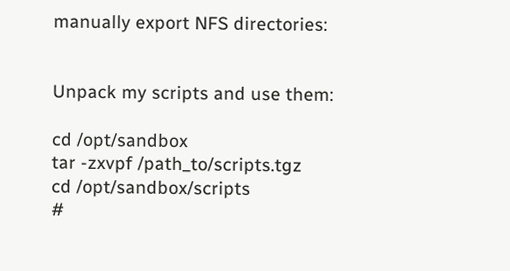manually export NFS directories:


Unpack my scripts and use them:

cd /opt/sandbox
tar -zxvpf /path_to/scripts.tgz
cd /opt/sandbox/scripts
#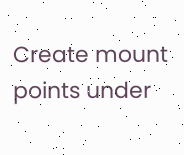Create mount points under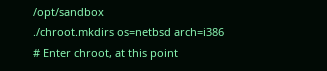/opt/sandbox
./chroot.mkdirs os=netbsd arch=i386
# Enter chroot, at this point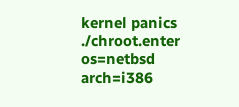kernel panics
./chroot.enter os=netbsd arch=i386